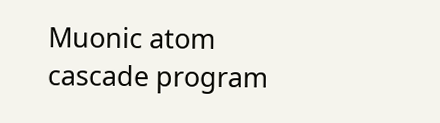Muonic atom cascade program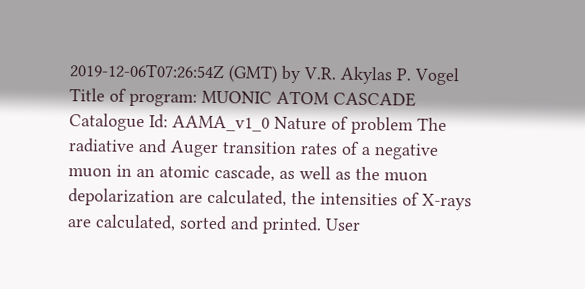2019-12-06T07:26:54Z (GMT) by V.R. Akylas P. Vogel
Title of program: MUONIC ATOM CASCADE Catalogue Id: AAMA_v1_0 Nature of problem The radiative and Auger transition rates of a negative muon in an atomic cascade, as well as the muon depolarization are calculated, the intensities of X-rays are calculated, sorted and printed. User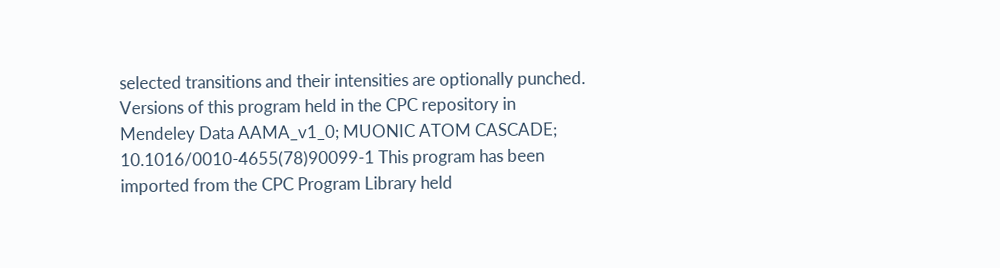selected transitions and their intensities are optionally punched. Versions of this program held in the CPC repository in Mendeley Data AAMA_v1_0; MUONIC ATOM CASCADE; 10.1016/0010-4655(78)90099-1 This program has been imported from the CPC Program Library held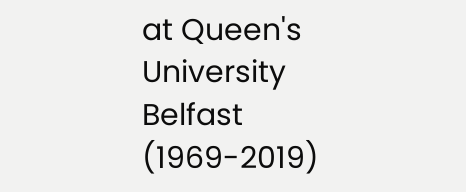at Queen's University Belfast (1969-2019)